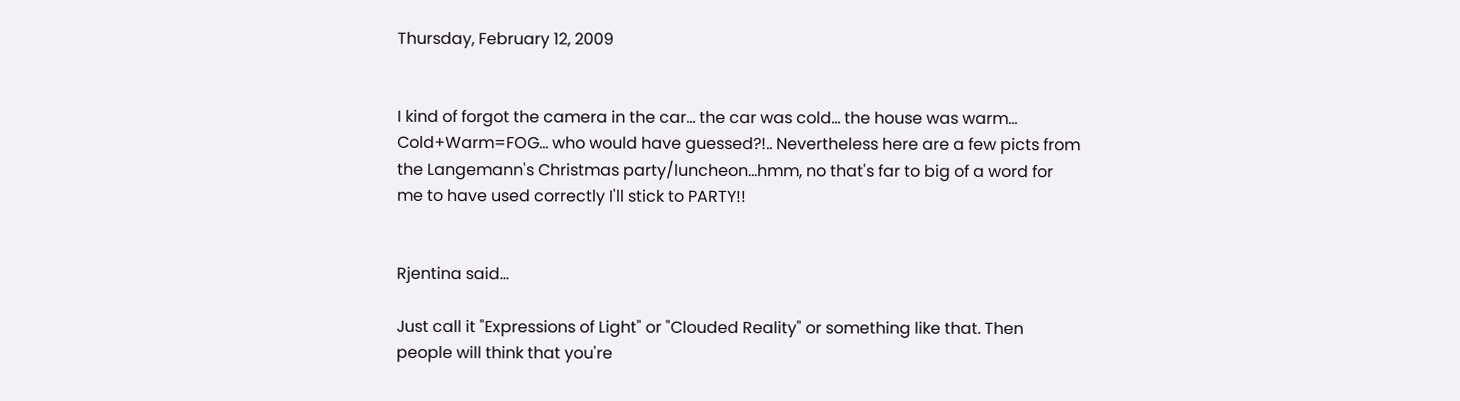Thursday, February 12, 2009


I kind of forgot the camera in the car... the car was cold... the house was warm... Cold+Warm=FOG... who would have guessed?!.. Nevertheless here are a few picts from the Langemann's Christmas party/luncheon...hmm, no that's far to big of a word for me to have used correctly I'll stick to PARTY!!


Rjentina said...

Just call it "Expressions of Light" or "Clouded Reality" or something like that. Then people will think that you're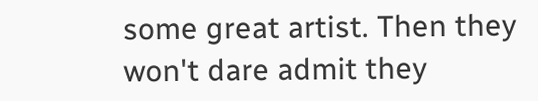some great artist. Then they won't dare admit they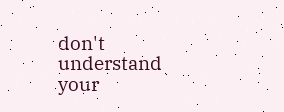don't understand your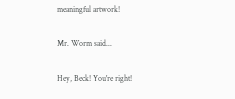meaningful artwork!

Mr. Worm said...

Hey, Beck! You're right!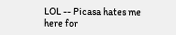LOL -- Picasa hates me here for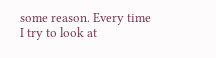some reason. Every time I try to look at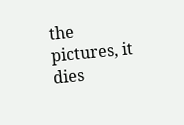the pictures, it dies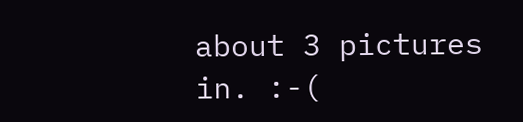about 3 pictures in. :-(